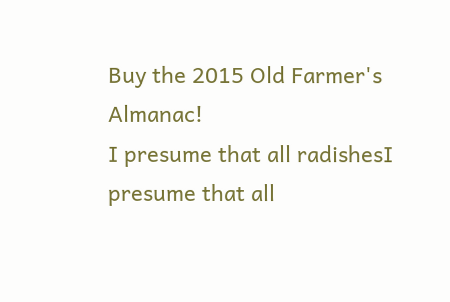Buy the 2015 Old Farmer's Almanac!
I presume that all radishesI presume that all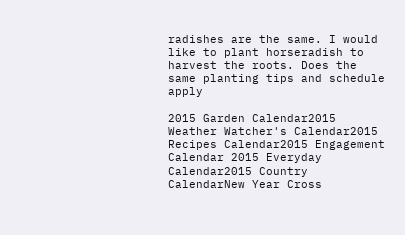radishes are the same. I would like to plant horseradish to harvest the roots. Does the same planting tips and schedule apply

2015 Garden Calendar2015 Weather Watcher's Calendar2015 Recipes Calendar2015 Engagement Calendar 2015 Everyday Calendar2015 Country CalendarNew Year Cross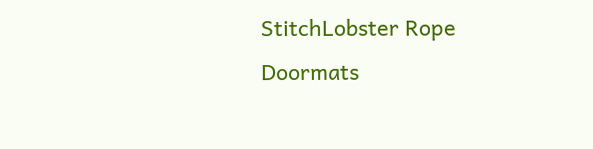StitchLobster Rope Doormats